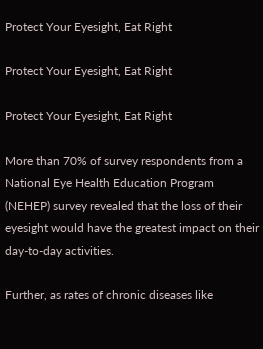Protect Your Eyesight, Eat Right

Protect Your Eyesight, Eat Right

Protect Your Eyesight, Eat Right

More than 70% of survey respondents from a National Eye Health Education Program (NEHEP) survey revealed that the loss of their eyesight would have the greatest impact on their day-to-day activities.

Further, as rates of chronic diseases like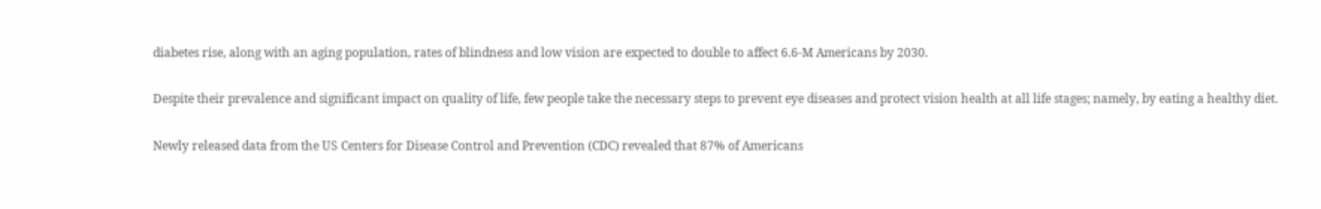diabetes rise, along with an aging population, rates of blindness and low vision are expected to double to affect 6.6-M Americans by 2030.

Despite their prevalence and significant impact on quality of life, few people take the necessary steps to prevent eye diseases and protect vision health at all life stages; namely, by eating a healthy diet.

Newly released data from the US Centers for Disease Control and Prevention (CDC) revealed that 87% of Americans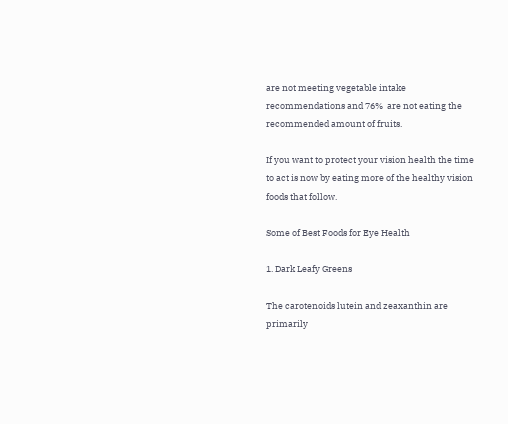are not meeting vegetable intake recommendations and 76%  are not eating the recommended amount of fruits.

If you want to protect your vision health the time to act is now by eating more of the healthy vision foods that follow.

Some of Best Foods for Eye Health

1. Dark Leafy Greens

The carotenoids lutein and zeaxanthin are primarily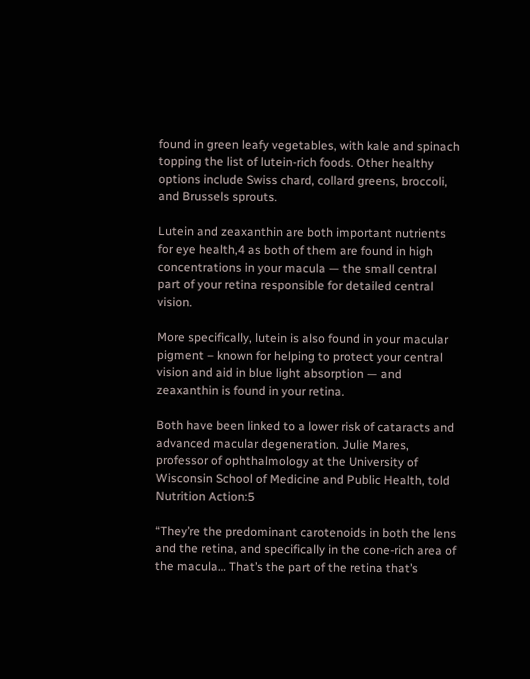found in green leafy vegetables, with kale and spinach topping the list of lutein-rich foods. Other healthy options include Swiss chard, collard greens, broccoli, and Brussels sprouts.

Lutein and zeaxanthin are both important nutrients for eye health,4 as both of them are found in high concentrations in your macula — the small central part of your retina responsible for detailed central vision.

More specifically, lutein is also found in your macular pigment – known for helping to protect your central vision and aid in blue light absorption — and zeaxanthin is found in your retina.

Both have been linked to a lower risk of cataracts and advanced macular degeneration. Julie Mares, professor of ophthalmology at the University of Wisconsin School of Medicine and Public Health, told Nutrition Action:5

“They’re the predominant carotenoids in both the lens and the retina, and specifically in the cone-rich area of the macula… That’s the part of the retina that’s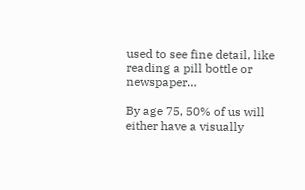used to see fine detail, like reading a pill bottle or newspaper…

By age 75, 50% of us will either have a visually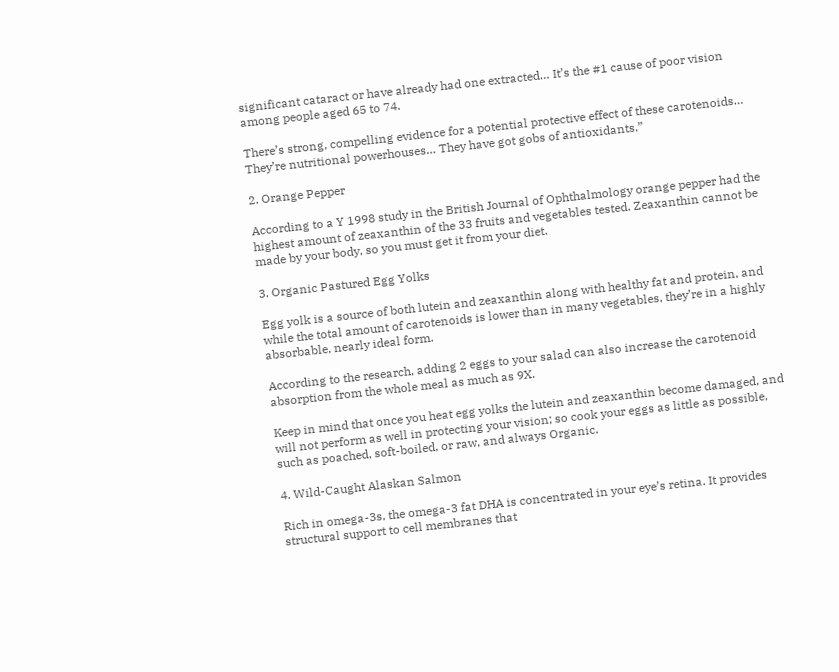significant cataract or have already had one extracted… It’s the #1 cause of poor vision among people aged 65 to 74.

There’s strong, compelling evidence for a potential protective effect of these carotenoids… They’re nutritional powerhouses… They have got gobs of antioxidants.”

2. Orange Pepper

According to a Y 1998 study in the British Journal of Ophthalmology orange pepper had the highest amount of zeaxanthin of the 33 fruits and vegetables tested. Zeaxanthin cannot be made by your body, so you must get it from your diet.

3. Organic Pastured Egg Yolks

Egg yolk is a source of both lutein and zeaxanthin along with healthy fat and protein, and while the total amount of carotenoids is lower than in many vegetables, they’re in a highly absorbable, nearly ideal form.

According to the research, adding 2 eggs to your salad can also increase the carotenoid absorption from the whole meal as much as 9X.

Keep in mind that once you heat egg yolks the lutein and zeaxanthin become damaged, and will not perform as well in protecting your vision; so cook your eggs as little as possible, such as poached, soft-boiled, or raw, and always Organic.

4. Wild-Caught Alaskan Salmon

Rich in omega-3s, the omega-3 fat DHA is concentrated in your eye’s retina. It provides structural support to cell membranes that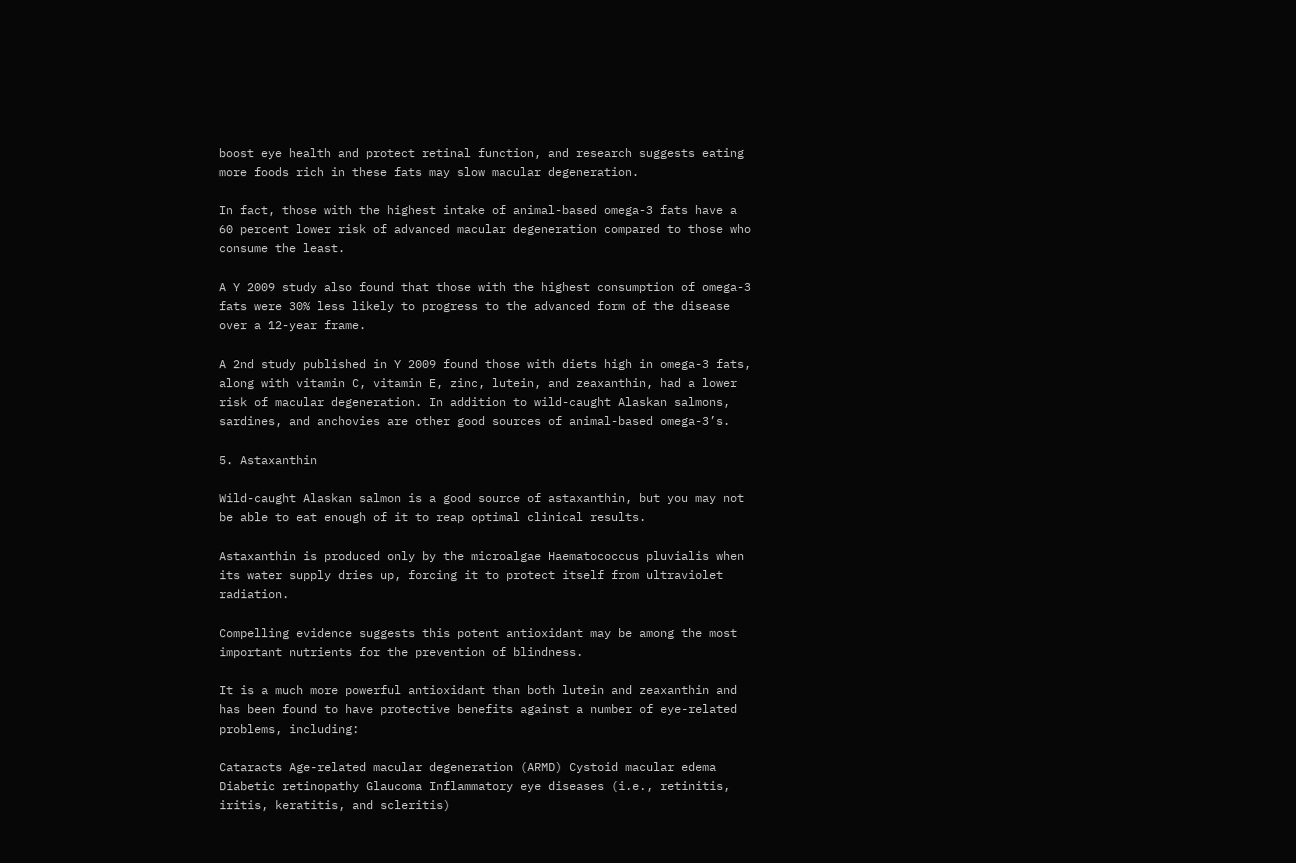boost eye health and protect retinal function, and research suggests eating more foods rich in these fats may slow macular degeneration.

In fact, those with the highest intake of animal-based omega-3 fats have a 60 percent lower risk of advanced macular degeneration compared to those who consume the least.

A Y 2009 study also found that those with the highest consumption of omega-3 fats were 30% less likely to progress to the advanced form of the disease over a 12-year frame.

A 2nd study published in Y 2009 found those with diets high in omega-3 fats, along with vitamin C, vitamin E, zinc, lutein, and zeaxanthin, had a lower risk of macular degeneration. In addition to wild-caught Alaskan salmons, sardines, and anchovies are other good sources of animal-based omega-3’s.

5. Astaxanthin

Wild-caught Alaskan salmon is a good source of astaxanthin, but you may not be able to eat enough of it to reap optimal clinical results.

Astaxanthin is produced only by the microalgae Haematococcus pluvialis when its water supply dries up, forcing it to protect itself from ultraviolet radiation.

Compelling evidence suggests this potent antioxidant may be among the most important nutrients for the prevention of blindness.

It is a much more powerful antioxidant than both lutein and zeaxanthin and has been found to have protective benefits against a number of eye-related problems, including:

Cataracts Age-related macular degeneration (ARMD) Cystoid macular edema
Diabetic retinopathy Glaucoma Inflammatory eye diseases (i.e., retinitis, iritis, keratitis, and scleritis)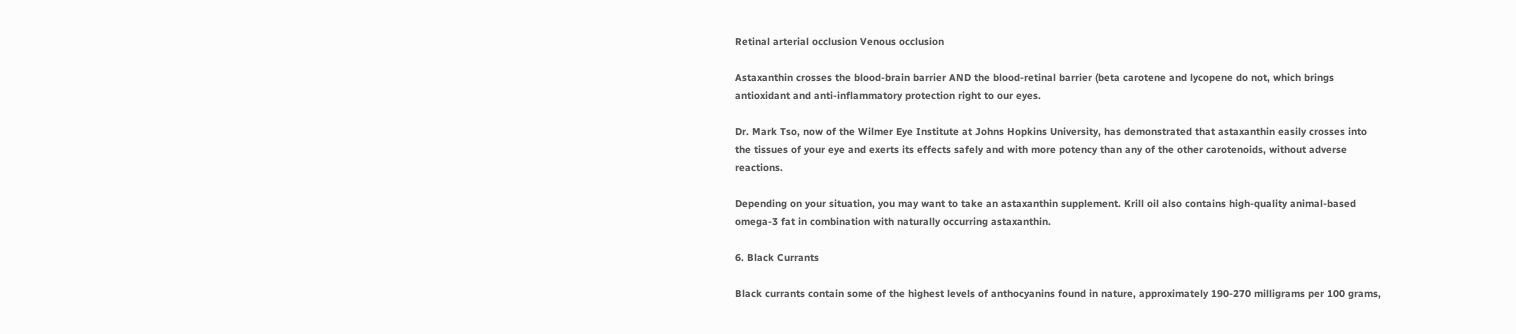Retinal arterial occlusion Venous occlusion

Astaxanthin crosses the blood-brain barrier AND the blood-retinal barrier (beta carotene and lycopene do not, which brings antioxidant and anti-inflammatory protection right to our eyes.

Dr. Mark Tso, now of the Wilmer Eye Institute at Johns Hopkins University, has demonstrated that astaxanthin easily crosses into the tissues of your eye and exerts its effects safely and with more potency than any of the other carotenoids, without adverse reactions.

Depending on your situation, you may want to take an astaxanthin supplement. Krill oil also contains high-quality animal-based omega-3 fat in combination with naturally occurring astaxanthin.

6. Black Currants

Black currants contain some of the highest levels of anthocyanins found in nature, approximately 190-270 milligrams per 100 grams,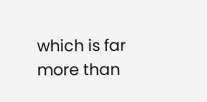which is far more than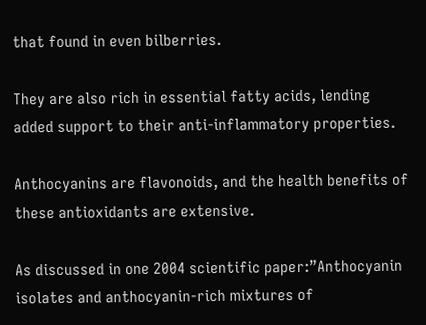that found in even bilberries.

They are also rich in essential fatty acids, lending added support to their anti-inflammatory properties.

Anthocyanins are flavonoids, and the health benefits of these antioxidants are extensive.

As discussed in one 2004 scientific paper:”Anthocyanin isolates and anthocyanin-rich mixtures of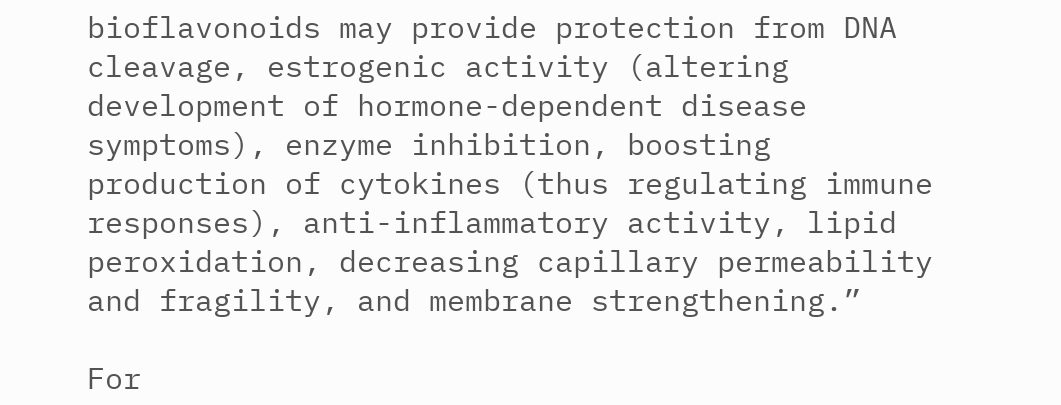bioflavonoids may provide protection from DNA cleavage, estrogenic activity (altering development of hormone-dependent disease symptoms), enzyme inhibition, boosting production of cytokines (thus regulating immune responses), anti-inflammatory activity, lipid peroxidation, decreasing capillary permeability and fragility, and membrane strengthening.”

For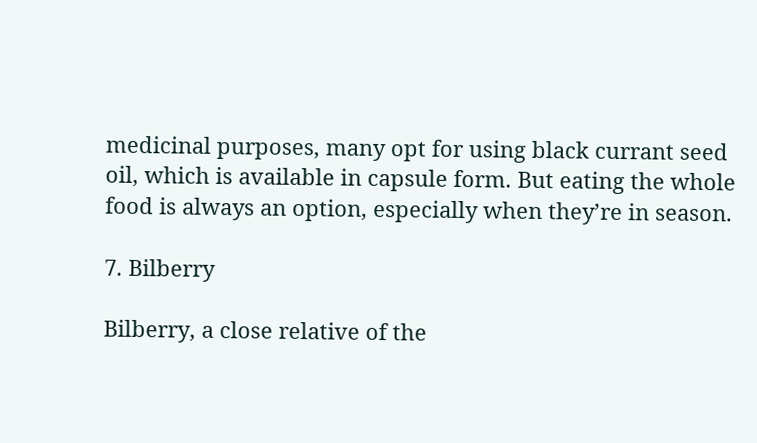medicinal purposes, many opt for using black currant seed oil, which is available in capsule form. But eating the whole food is always an option, especially when they’re in season.

7. Bilberry

Bilberry, a close relative of the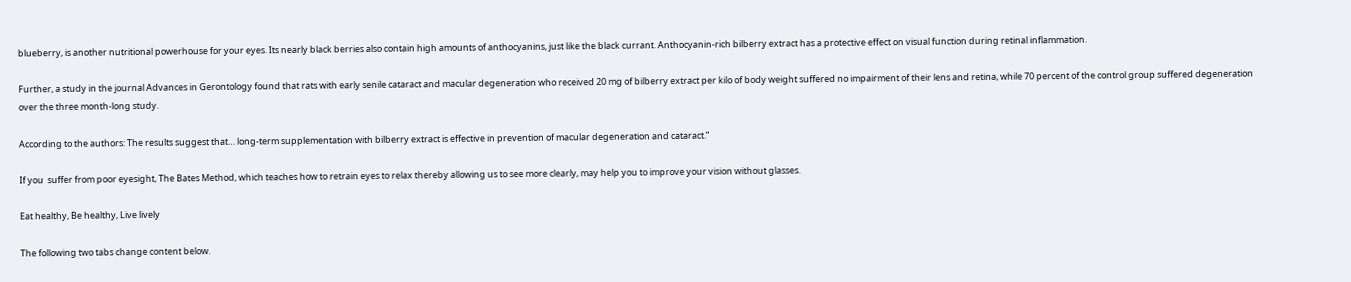blueberry, is another nutritional powerhouse for your eyes. Its nearly black berries also contain high amounts of anthocyanins, just like the black currant. Anthocyanin-rich bilberry extract has a protective effect on visual function during retinal inflammation.

Further, a study in the journal Advances in Gerontology found that rats with early senile cataract and macular degeneration who received 20 mg of bilberry extract per kilo of body weight suffered no impairment of their lens and retina, while 70 percent of the control group suffered degeneration over the three month-long study.

According to the authors: The results suggest that… long-term supplementation with bilberry extract is effective in prevention of macular degeneration and cataract.”

If you  suffer from poor eyesight, The Bates Method, which teaches how to retrain eyes to relax thereby allowing us to see more clearly, may help you to improve your vision without glasses.

Eat healthy, Be healthy, Live lively

The following two tabs change content below.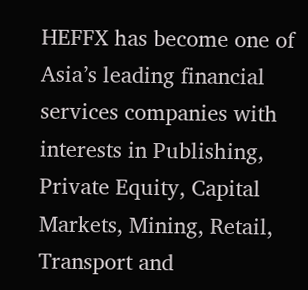HEFFX has become one of Asia’s leading financial services companies with interests in Publishing, Private Equity, Capital Markets, Mining, Retail, Transport and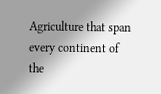Agriculture that span every continent of the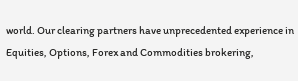world. Our clearing partners have unprecedented experience in Equities, Options, Forex and Commodities brokering,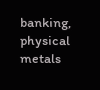banking, physical metals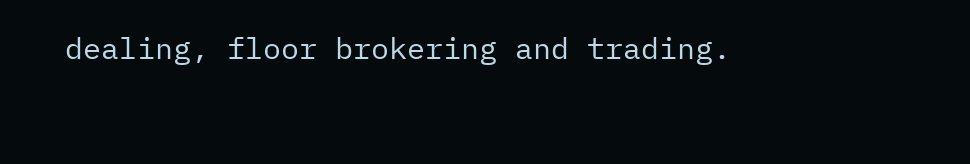dealing, floor brokering and trading.